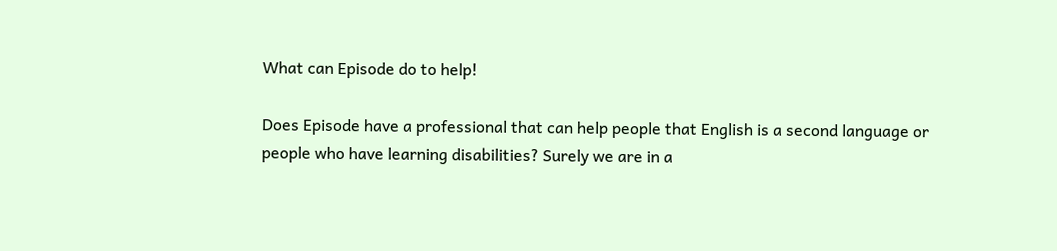What can Episode do to help!

Does Episode have a professional that can help people that English is a second language or people who have learning disabilities? Surely we are in a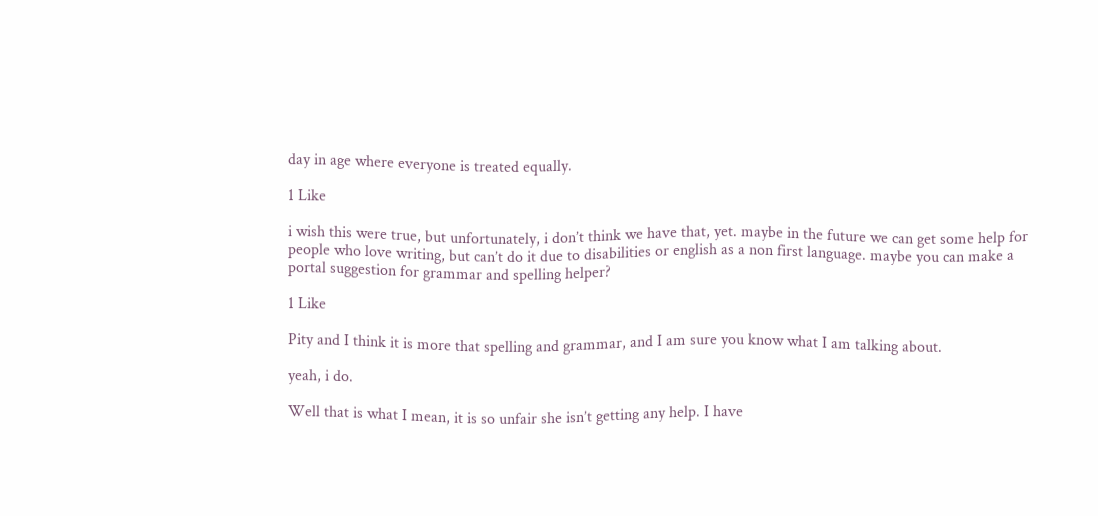day in age where everyone is treated equally.

1 Like

i wish this were true, but unfortunately, i don’t think we have that, yet. maybe in the future we can get some help for people who love writing, but can’t do it due to disabilities or english as a non first language. maybe you can make a portal suggestion for grammar and spelling helper?

1 Like

Pity and I think it is more that spelling and grammar, and I am sure you know what I am talking about.

yeah, i do.

Well that is what I mean, it is so unfair she isn’t getting any help. I have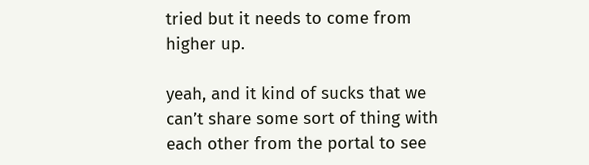tried but it needs to come from higher up.

yeah, and it kind of sucks that we can’t share some sort of thing with each other from the portal to see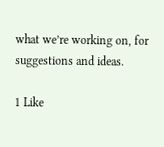what we’re working on, for suggestions and ideas.

1 Like